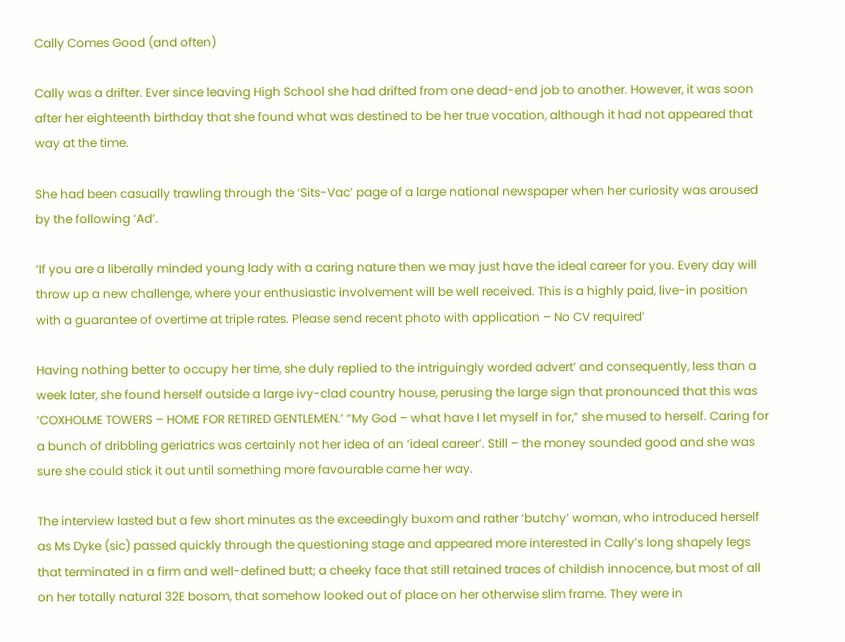Cally Comes Good (and often)

Cally was a drifter. Ever since leaving High School she had drifted from one dead-end job to another. However, it was soon after her eighteenth birthday that she found what was destined to be her true vocation, although it had not appeared that way at the time.

She had been casually trawling through the ‘Sits-Vac’ page of a large national newspaper when her curiosity was aroused by the following ‘Ad’.

‘If you are a liberally minded young lady with a caring nature then we may just have the ideal career for you. Every day will throw up a new challenge, where your enthusiastic involvement will be well received. This is a highly paid, live-in position with a guarantee of overtime at triple rates. Please send recent photo with application – No CV required’

Having nothing better to occupy her time, she duly replied to the intriguingly worded advert’ and consequently, less than a week later, she found herself outside a large ivy-clad country house, perusing the large sign that pronounced that this was ‘COXHOLME TOWERS – HOME FOR RETIRED GENTLEMEN.’ “My God – what have I let myself in for,” she mused to herself. Caring for a bunch of dribbling geriatrics was certainly not her idea of an ‘ideal career’. Still – the money sounded good and she was sure she could stick it out until something more favourable came her way.

The interview lasted but a few short minutes as the exceedingly buxom and rather ‘butchy’ woman, who introduced herself as Ms Dyke (sic) passed quickly through the questioning stage and appeared more interested in Cally’s long shapely legs that terminated in a firm and well-defined butt; a cheeky face that still retained traces of childish innocence, but most of all on her totally natural 32E bosom, that somehow looked out of place on her otherwise slim frame. They were in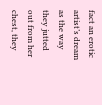fact an erotic artist’s dream as the way they jutted out from her chest, they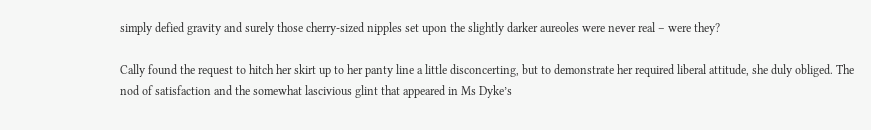simply defied gravity and surely those cherry-sized nipples set upon the slightly darker aureoles were never real – were they?

Cally found the request to hitch her skirt up to her panty line a little disconcerting, but to demonstrate her required liberal attitude, she duly obliged. The nod of satisfaction and the somewhat lascivious glint that appeared in Ms Dyke’s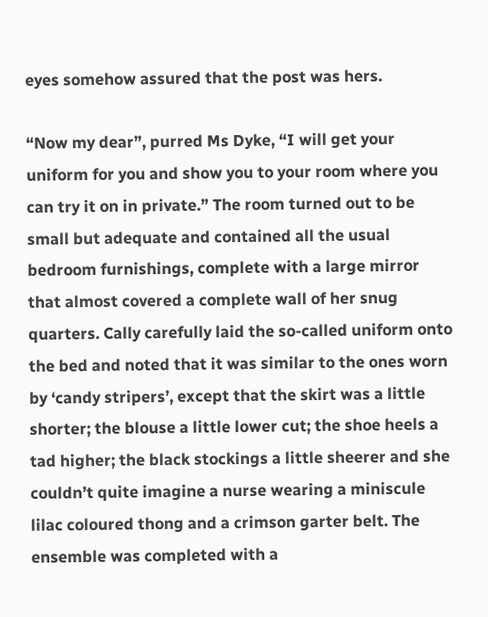eyes somehow assured that the post was hers.

“Now my dear”, purred Ms Dyke, “I will get your uniform for you and show you to your room where you can try it on in private.” The room turned out to be small but adequate and contained all the usual bedroom furnishings, complete with a large mirror that almost covered a complete wall of her snug quarters. Cally carefully laid the so-called uniform onto the bed and noted that it was similar to the ones worn by ‘candy stripers’, except that the skirt was a little shorter; the blouse a little lower cut; the shoe heels a tad higher; the black stockings a little sheerer and she couldn’t quite imagine a nurse wearing a miniscule lilac coloured thong and a crimson garter belt. The ensemble was completed with a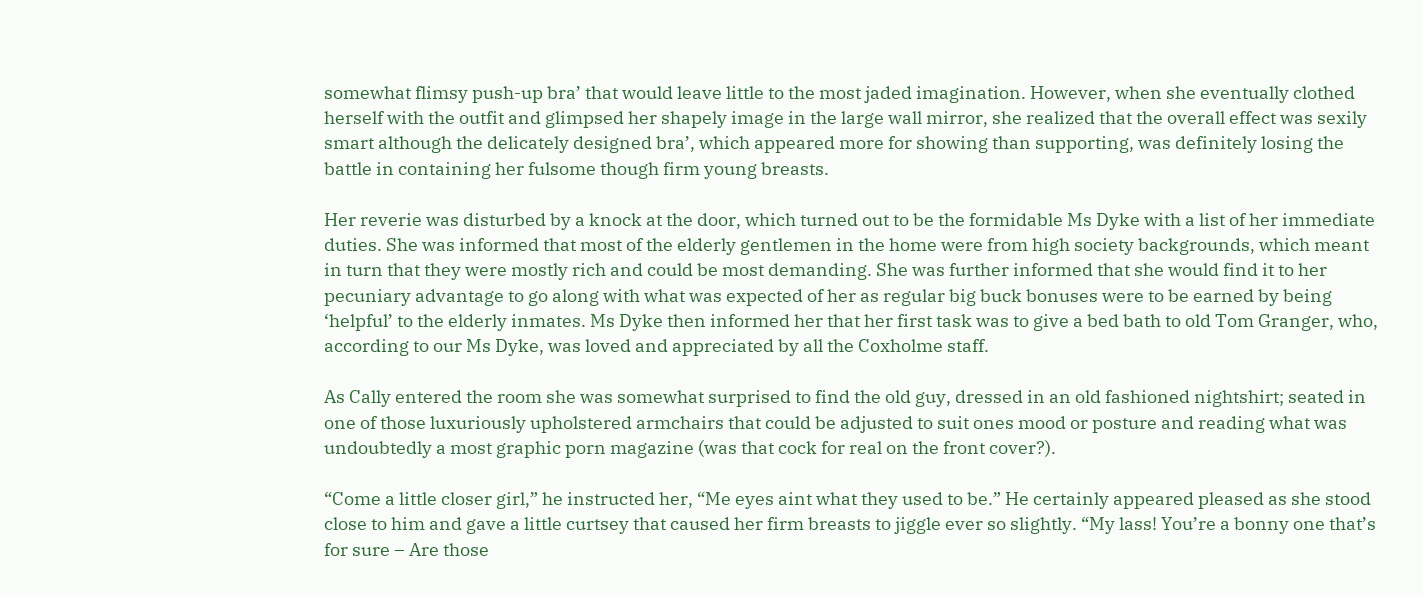somewhat flimsy push-up bra’ that would leave little to the most jaded imagination. However, when she eventually clothed herself with the outfit and glimpsed her shapely image in the large wall mirror, she realized that the overall effect was sexily smart although the delicately designed bra’, which appeared more for showing than supporting, was definitely losing the battle in containing her fulsome though firm young breasts.

Her reverie was disturbed by a knock at the door, which turned out to be the formidable Ms Dyke with a list of her immediate duties. She was informed that most of the elderly gentlemen in the home were from high society backgrounds, which meant in turn that they were mostly rich and could be most demanding. She was further informed that she would find it to her pecuniary advantage to go along with what was expected of her as regular big buck bonuses were to be earned by being ‘helpful’ to the elderly inmates. Ms Dyke then informed her that her first task was to give a bed bath to old Tom Granger, who, according to our Ms Dyke, was loved and appreciated by all the Coxholme staff.

As Cally entered the room she was somewhat surprised to find the old guy, dressed in an old fashioned nightshirt; seated in one of those luxuriously upholstered armchairs that could be adjusted to suit ones mood or posture and reading what was undoubtedly a most graphic porn magazine (was that cock for real on the front cover?).

“Come a little closer girl,” he instructed her, “Me eyes aint what they used to be.” He certainly appeared pleased as she stood close to him and gave a little curtsey that caused her firm breasts to jiggle ever so slightly. “My lass! You’re a bonny one that’s for sure – Are those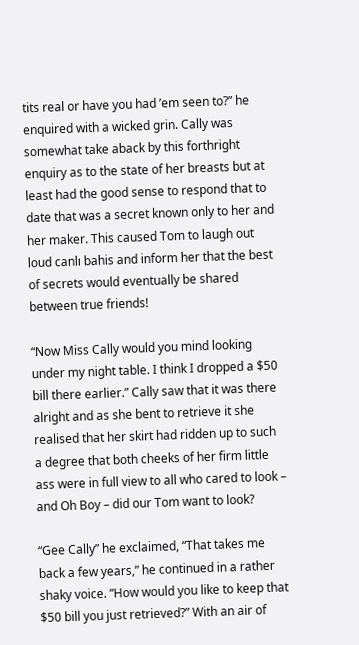tits real or have you had ’em seen to?” he enquired with a wicked grin. Cally was somewhat take aback by this forthright enquiry as to the state of her breasts but at least had the good sense to respond that to date that was a secret known only to her and her maker. This caused Tom to laugh out loud canlı bahis and inform her that the best of secrets would eventually be shared between true friends!

“Now Miss Cally would you mind looking under my night table. I think I dropped a $50 bill there earlier.” Cally saw that it was there alright and as she bent to retrieve it she realised that her skirt had ridden up to such a degree that both cheeks of her firm little ass were in full view to all who cared to look – and Oh Boy – did our Tom want to look?

“Gee Cally” he exclaimed, “That takes me back a few years,” he continued in a rather shaky voice. “How would you like to keep that $50 bill you just retrieved?” With an air of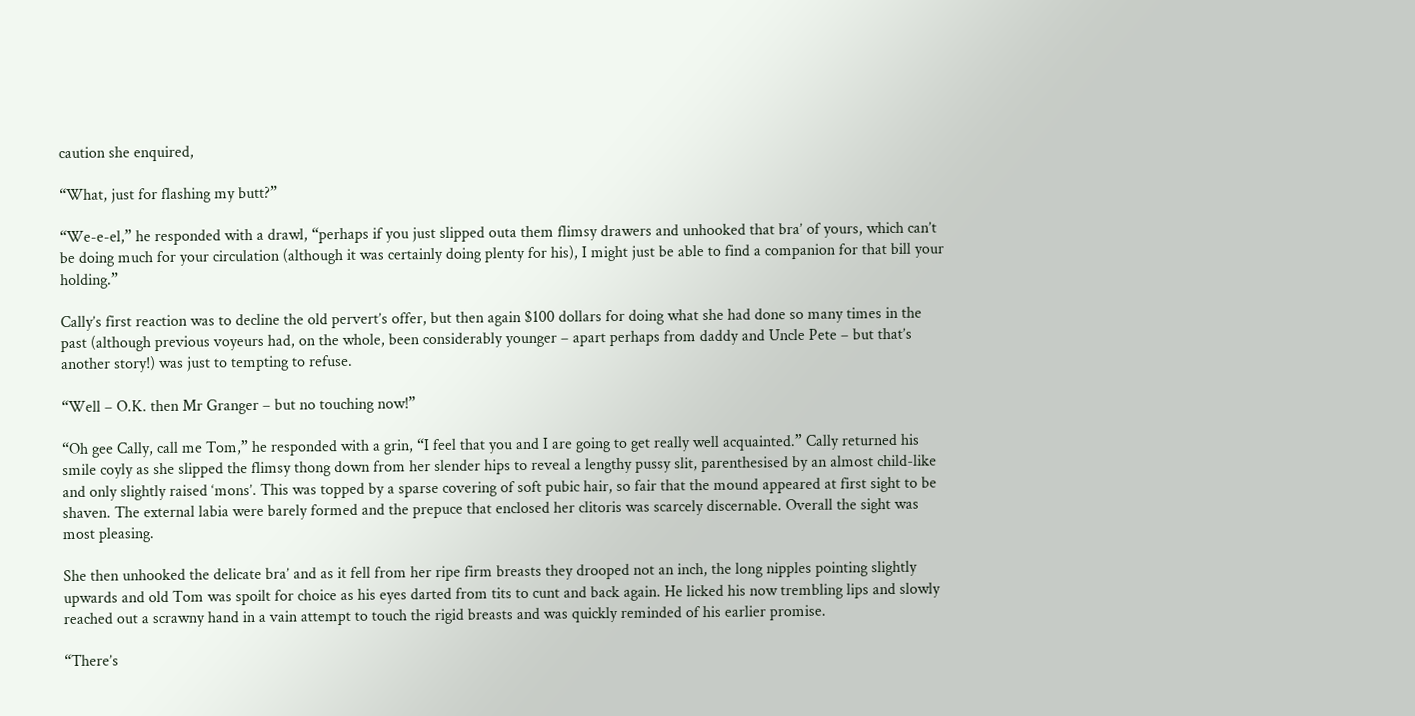caution she enquired,

“What, just for flashing my butt?”

“We-e-el,” he responded with a drawl, “perhaps if you just slipped outa them flimsy drawers and unhooked that bra’ of yours, which can’t be doing much for your circulation (although it was certainly doing plenty for his), I might just be able to find a companion for that bill your holding.”

Cally’s first reaction was to decline the old pervert’s offer, but then again $100 dollars for doing what she had done so many times in the past (although previous voyeurs had, on the whole, been considerably younger – apart perhaps from daddy and Uncle Pete – but that’s another story!) was just to tempting to refuse.

“Well – O.K. then Mr Granger – but no touching now!”

“Oh gee Cally, call me Tom,” he responded with a grin, “I feel that you and I are going to get really well acquainted.” Cally returned his smile coyly as she slipped the flimsy thong down from her slender hips to reveal a lengthy pussy slit, parenthesised by an almost child-like and only slightly raised ‘mons’. This was topped by a sparse covering of soft pubic hair, so fair that the mound appeared at first sight to be shaven. The external labia were barely formed and the prepuce that enclosed her clitoris was scarcely discernable. Overall the sight was most pleasing.

She then unhooked the delicate bra’ and as it fell from her ripe firm breasts they drooped not an inch, the long nipples pointing slightly upwards and old Tom was spoilt for choice as his eyes darted from tits to cunt and back again. He licked his now trembling lips and slowly reached out a scrawny hand in a vain attempt to touch the rigid breasts and was quickly reminded of his earlier promise.

“There’s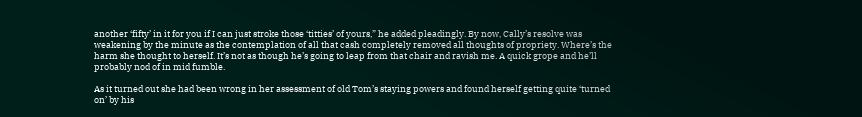another ‘fifty’ in it for you if I can just stroke those ‘titties’ of yours,” he added pleadingly. By now, Cally’s resolve was weakening by the minute as the contemplation of all that cash completely removed all thoughts of propriety. Where’s the harm she thought to herself. It’s not as though he’s going to leap from that chair and ravish me. A quick grope and he’ll probably nod of in mid fumble.

As it turned out she had been wrong in her assessment of old Tom’s staying powers and found herself getting quite ‘turned on’ by his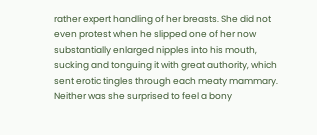rather expert handling of her breasts. She did not even protest when he slipped one of her now substantially enlarged nipples into his mouth, sucking and tonguing it with great authority, which sent erotic tingles through each meaty mammary. Neither was she surprised to feel a bony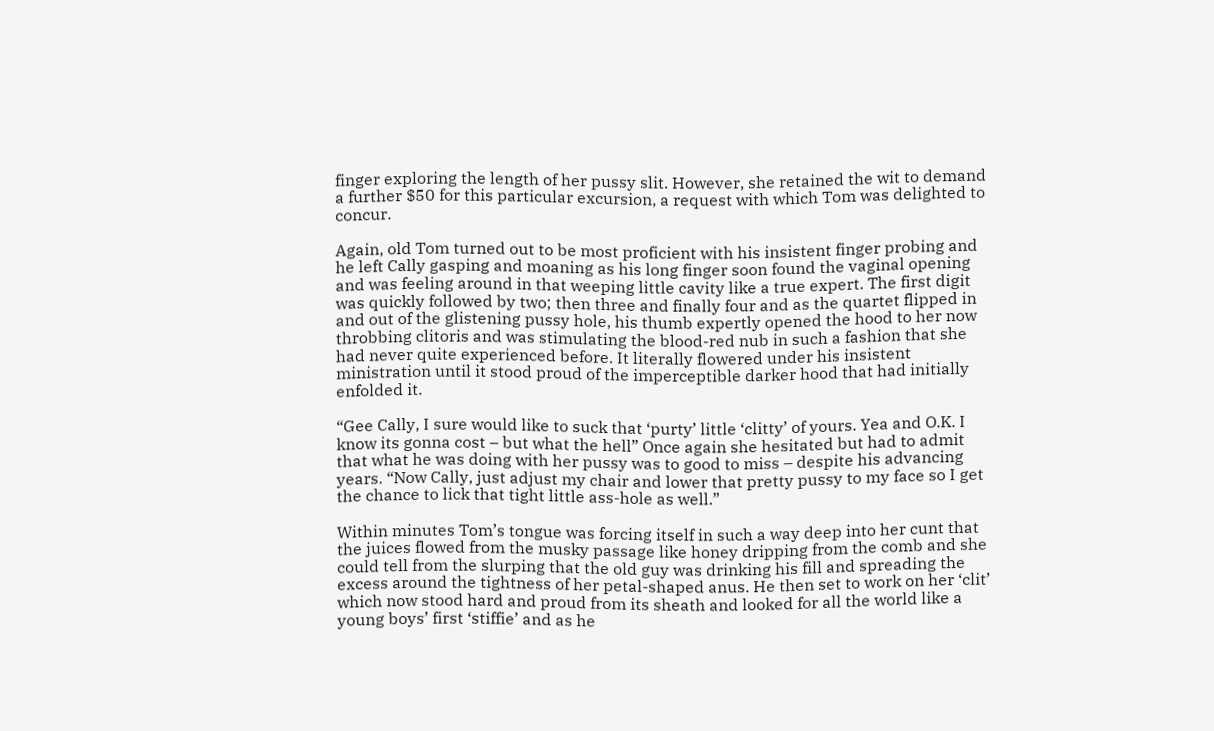finger exploring the length of her pussy slit. However, she retained the wit to demand a further $50 for this particular excursion, a request with which Tom was delighted to concur.

Again, old Tom turned out to be most proficient with his insistent finger probing and he left Cally gasping and moaning as his long finger soon found the vaginal opening and was feeling around in that weeping little cavity like a true expert. The first digit was quickly followed by two; then three and finally four and as the quartet flipped in and out of the glistening pussy hole, his thumb expertly opened the hood to her now throbbing clitoris and was stimulating the blood-red nub in such a fashion that she had never quite experienced before. It literally flowered under his insistent ministration until it stood proud of the imperceptible darker hood that had initially enfolded it.

“Gee Cally, I sure would like to suck that ‘purty’ little ‘clitty’ of yours. Yea and O.K. I know its gonna cost – but what the hell” Once again she hesitated but had to admit that what he was doing with her pussy was to good to miss – despite his advancing years. “Now Cally, just adjust my chair and lower that pretty pussy to my face so I get the chance to lick that tight little ass-hole as well.”

Within minutes Tom’s tongue was forcing itself in such a way deep into her cunt that the juices flowed from the musky passage like honey dripping from the comb and she could tell from the slurping that the old guy was drinking his fill and spreading the excess around the tightness of her petal-shaped anus. He then set to work on her ‘clit’ which now stood hard and proud from its sheath and looked for all the world like a young boys’ first ‘stiffie’ and as he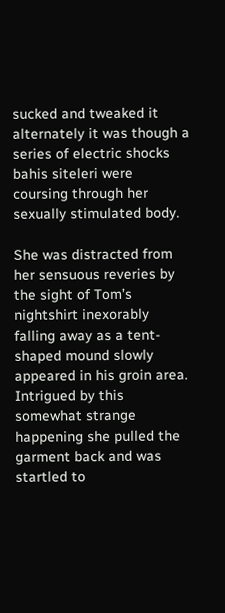sucked and tweaked it alternately it was though a series of electric shocks bahis siteleri were coursing through her sexually stimulated body.

She was distracted from her sensuous reveries by the sight of Tom’s nightshirt inexorably falling away as a tent-shaped mound slowly appeared in his groin area. Intrigued by this somewhat strange happening she pulled the garment back and was startled to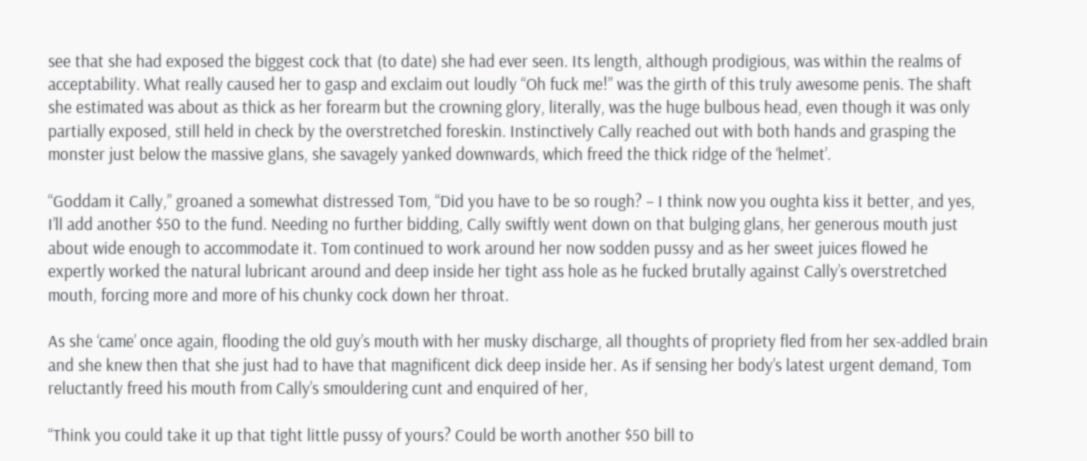see that she had exposed the biggest cock that (to date) she had ever seen. Its length, although prodigious, was within the realms of acceptability. What really caused her to gasp and exclaim out loudly “Oh fuck me!” was the girth of this truly awesome penis. The shaft she estimated was about as thick as her forearm but the crowning glory, literally, was the huge bulbous head, even though it was only partially exposed, still held in check by the overstretched foreskin. Instinctively Cally reached out with both hands and grasping the monster just below the massive glans, she savagely yanked downwards, which freed the thick ridge of the ‘helmet’.

“Goddam it Cally,” groaned a somewhat distressed Tom, “Did you have to be so rough? – I think now you oughta kiss it better, and yes, I’ll add another $50 to the fund. Needing no further bidding, Cally swiftly went down on that bulging glans, her generous mouth just about wide enough to accommodate it. Tom continued to work around her now sodden pussy and as her sweet juices flowed he expertly worked the natural lubricant around and deep inside her tight ass hole as he fucked brutally against Cally’s overstretched mouth, forcing more and more of his chunky cock down her throat.

As she ‘came’ once again, flooding the old guy’s mouth with her musky discharge, all thoughts of propriety fled from her sex-addled brain and she knew then that she just had to have that magnificent dick deep inside her. As if sensing her body’s latest urgent demand, Tom reluctantly freed his mouth from Cally’s smouldering cunt and enquired of her,

“Think you could take it up that tight little pussy of yours? Could be worth another $50 bill to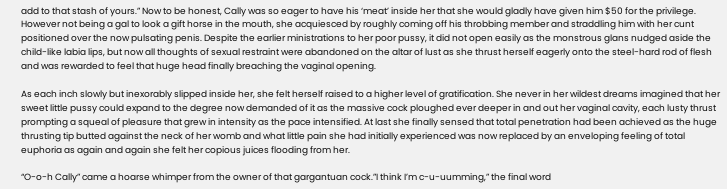add to that stash of yours.” Now to be honest, Cally was so eager to have his ‘meat’ inside her that she would gladly have given him $50 for the privilege. However not being a gal to look a gift horse in the mouth, she acquiesced by roughly coming off his throbbing member and straddling him with her cunt positioned over the now pulsating penis. Despite the earlier ministrations to her poor pussy, it did not open easily as the monstrous glans nudged aside the child-like labia lips, but now all thoughts of sexual restraint were abandoned on the altar of lust as she thrust herself eagerly onto the steel-hard rod of flesh and was rewarded to feel that huge head finally breaching the vaginal opening.

As each inch slowly but inexorably slipped inside her, she felt herself raised to a higher level of gratification. She never in her wildest dreams imagined that her sweet little pussy could expand to the degree now demanded of it as the massive cock ploughed ever deeper in and out her vaginal cavity, each lusty thrust prompting a squeal of pleasure that grew in intensity as the pace intensified. At last she finally sensed that total penetration had been achieved as the huge thrusting tip butted against the neck of her womb and what little pain she had initially experienced was now replaced by an enveloping feeling of total euphoria as again and again she felt her copious juices flooding from her.

“O-o-h Cally” came a hoarse whimper from the owner of that gargantuan cock.”I think I’m c-u-uumming,” the final word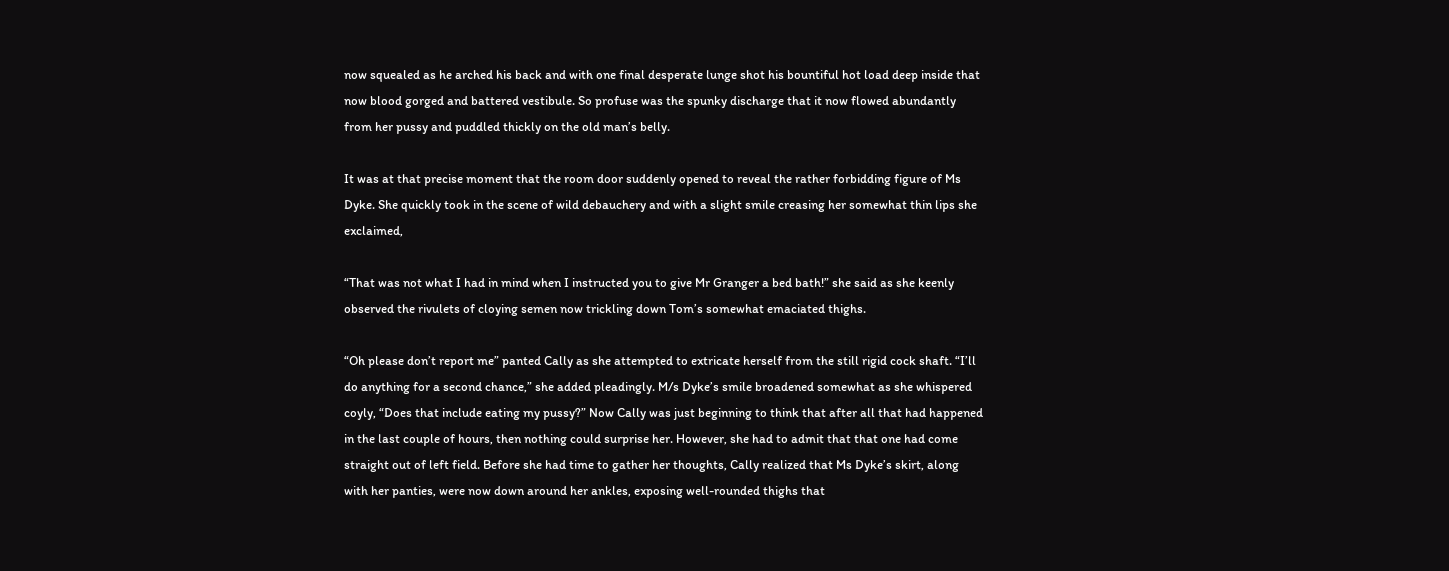now squealed as he arched his back and with one final desperate lunge shot his bountiful hot load deep inside that now blood gorged and battered vestibule. So profuse was the spunky discharge that it now flowed abundantly from her pussy and puddled thickly on the old man’s belly.

It was at that precise moment that the room door suddenly opened to reveal the rather forbidding figure of Ms Dyke. She quickly took in the scene of wild debauchery and with a slight smile creasing her somewhat thin lips she exclaimed,

“That was not what I had in mind when I instructed you to give Mr Granger a bed bath!” she said as she keenly observed the rivulets of cloying semen now trickling down Tom’s somewhat emaciated thighs.

“Oh please don’t report me” panted Cally as she attempted to extricate herself from the still rigid cock shaft. “I’ll do anything for a second chance,” she added pleadingly. M/s Dyke’s smile broadened somewhat as she whispered coyly, “Does that include eating my pussy?” Now Cally was just beginning to think that after all that had happened in the last couple of hours, then nothing could surprise her. However, she had to admit that that one had come straight out of left field. Before she had time to gather her thoughts, Cally realized that Ms Dyke’s skirt, along with her panties, were now down around her ankles, exposing well-rounded thighs that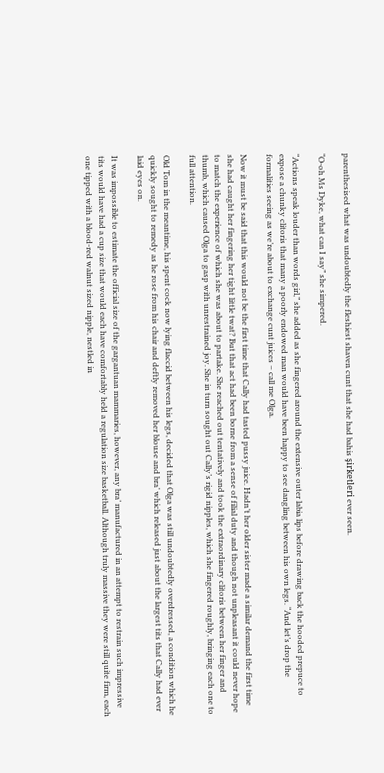parenthesised what was undoubtedly the fleshiest shaven cunt that she had bahis şirketleri ever seen.

“O-oh Ms Dyke, what can I say” she simpered.

“Actions speak louder than words girl,” she added as she fingered around the extensive outer labia lips before drawing back the hooded prepuce to expose a chunky clitoris that many a poorly endowed man would have been happy to see dangling between his own legs. “And let’s drop the formalities seeing as we’re about to exchange cunt juices – call me Olga.

Now it must be said that this would not be the first time that Cally had tasted pussy juice. Hadn’t her older sister made a similar demand the first time she had caught her fingering her tight little twat? But that act had been borne from a sense of filial duty and though not unpleasant it could never hope to match the experience of which she was about to partake. She reached out tentatively and took the extraordinary clitoris between her finger and thumb, which caused Olga to gasp with unrestrained joy. She in turn sought out Cally’s rigid nipples, which she fingered roughly, bringing each one to full attention.

Old Tom in the meantime, his spent cock now lying flaccid between his legs, decided that Olga was still undoubtedly overdressed, a condition which he quickly sought to remedy as he rose from his chair and deftly removed her blouse and bra’ which released just about the largest tits that Cally had ever laid eyes on.

It was impossible to estimate the official size of the gargantuan mammaries, however, any bra’ manufactured in an attempt to restrain such impressive tits would have had a cup size that would each have comfortably held a regulation size basketball. Although truly massive they were still quite firm, each one tipped with a blood-red walnut sized nipple, nestled in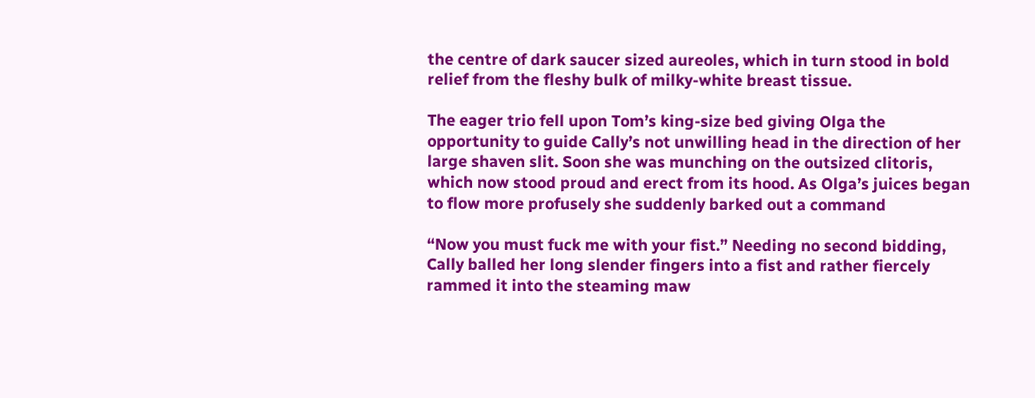the centre of dark saucer sized aureoles, which in turn stood in bold relief from the fleshy bulk of milky-white breast tissue.

The eager trio fell upon Tom’s king-size bed giving Olga the opportunity to guide Cally’s not unwilling head in the direction of her large shaven slit. Soon she was munching on the outsized clitoris, which now stood proud and erect from its hood. As Olga’s juices began to flow more profusely she suddenly barked out a command

“Now you must fuck me with your fist.” Needing no second bidding, Cally balled her long slender fingers into a fist and rather fiercely rammed it into the steaming maw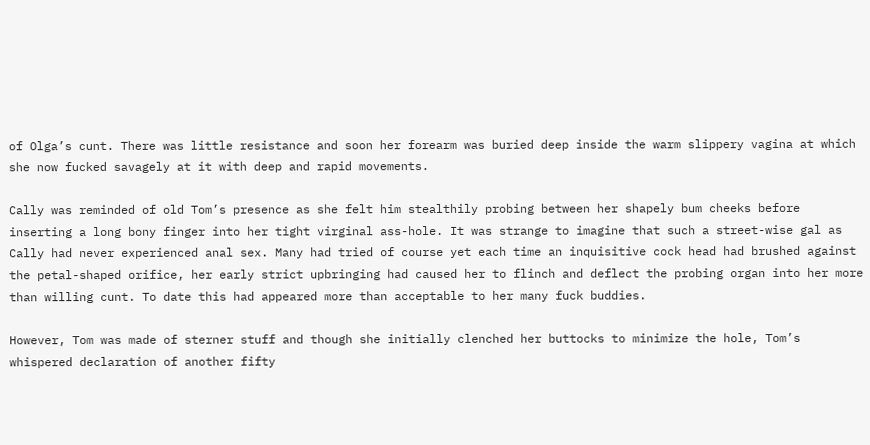of Olga’s cunt. There was little resistance and soon her forearm was buried deep inside the warm slippery vagina at which she now fucked savagely at it with deep and rapid movements.

Cally was reminded of old Tom’s presence as she felt him stealthily probing between her shapely bum cheeks before inserting a long bony finger into her tight virginal ass-hole. It was strange to imagine that such a street-wise gal as Cally had never experienced anal sex. Many had tried of course yet each time an inquisitive cock head had brushed against the petal-shaped orifice, her early strict upbringing had caused her to flinch and deflect the probing organ into her more than willing cunt. To date this had appeared more than acceptable to her many fuck buddies.

However, Tom was made of sterner stuff and though she initially clenched her buttocks to minimize the hole, Tom’s whispered declaration of another fifty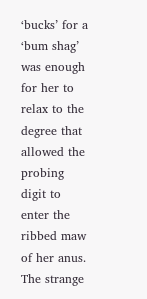‘bucks’ for a ‘bum shag’ was enough for her to relax to the degree that allowed the probing digit to enter the ribbed maw of her anus. The strange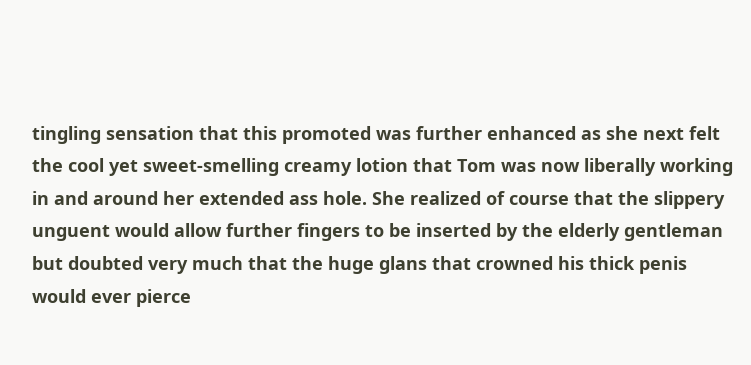tingling sensation that this promoted was further enhanced as she next felt the cool yet sweet-smelling creamy lotion that Tom was now liberally working in and around her extended ass hole. She realized of course that the slippery unguent would allow further fingers to be inserted by the elderly gentleman but doubted very much that the huge glans that crowned his thick penis would ever pierce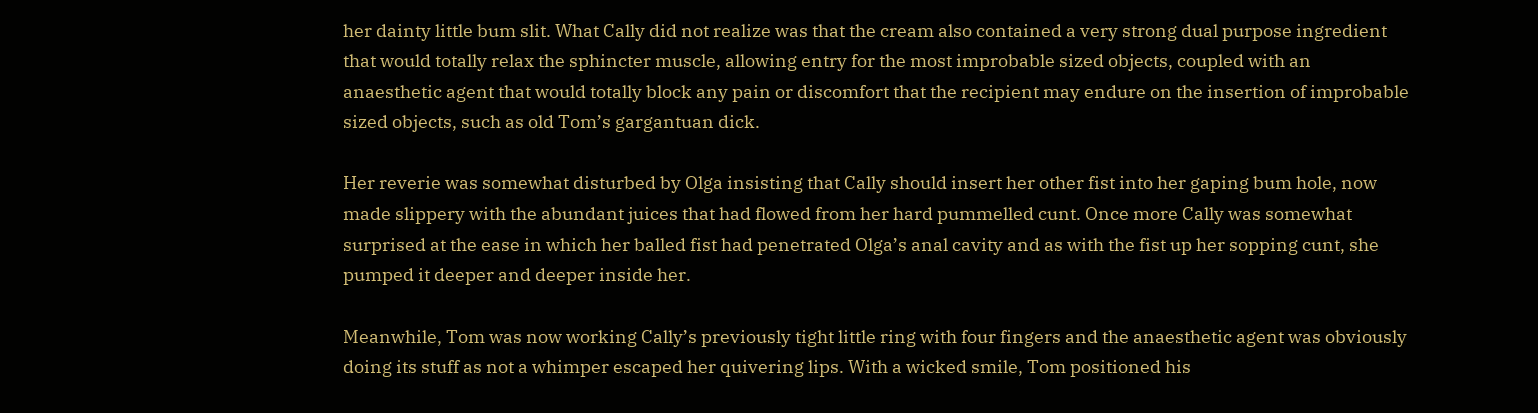her dainty little bum slit. What Cally did not realize was that the cream also contained a very strong dual purpose ingredient that would totally relax the sphincter muscle, allowing entry for the most improbable sized objects, coupled with an anaesthetic agent that would totally block any pain or discomfort that the recipient may endure on the insertion of improbable sized objects, such as old Tom’s gargantuan dick.

Her reverie was somewhat disturbed by Olga insisting that Cally should insert her other fist into her gaping bum hole, now made slippery with the abundant juices that had flowed from her hard pummelled cunt. Once more Cally was somewhat surprised at the ease in which her balled fist had penetrated Olga’s anal cavity and as with the fist up her sopping cunt, she pumped it deeper and deeper inside her.

Meanwhile, Tom was now working Cally’s previously tight little ring with four fingers and the anaesthetic agent was obviously doing its stuff as not a whimper escaped her quivering lips. With a wicked smile, Tom positioned his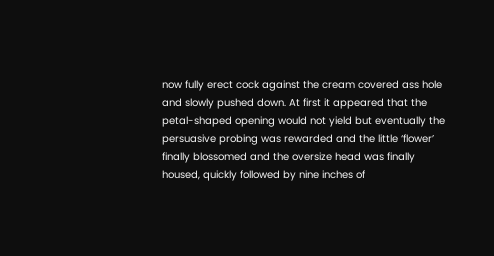now fully erect cock against the cream covered ass hole and slowly pushed down. At first it appeared that the petal-shaped opening would not yield but eventually the persuasive probing was rewarded and the little ‘flower’ finally blossomed and the oversize head was finally housed, quickly followed by nine inches of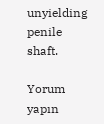unyielding penile shaft.

Yorum yapın